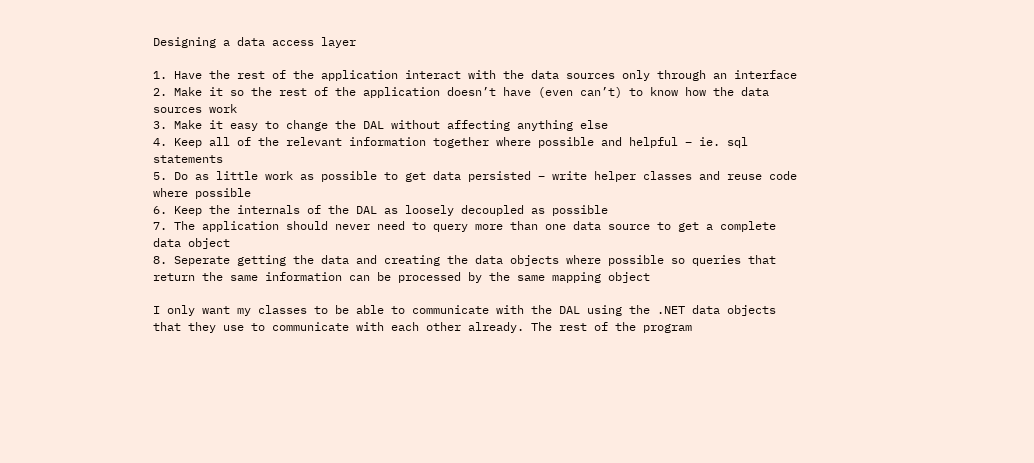Designing a data access layer

1. Have the rest of the application interact with the data sources only through an interface
2. Make it so the rest of the application doesn’t have (even can’t) to know how the data sources work
3. Make it easy to change the DAL without affecting anything else
4. Keep all of the relevant information together where possible and helpful – ie. sql statements
5. Do as little work as possible to get data persisted – write helper classes and reuse code where possible
6. Keep the internals of the DAL as loosely decoupled as possible
7. The application should never need to query more than one data source to get a complete data object
8. Seperate getting the data and creating the data objects where possible so queries that return the same information can be processed by the same mapping object

I only want my classes to be able to communicate with the DAL using the .NET data objects that they use to communicate with each other already. The rest of the program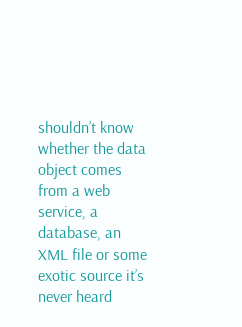shouldn’t know whether the data object comes from a web service, a database, an XML file or some exotic source it’s never heard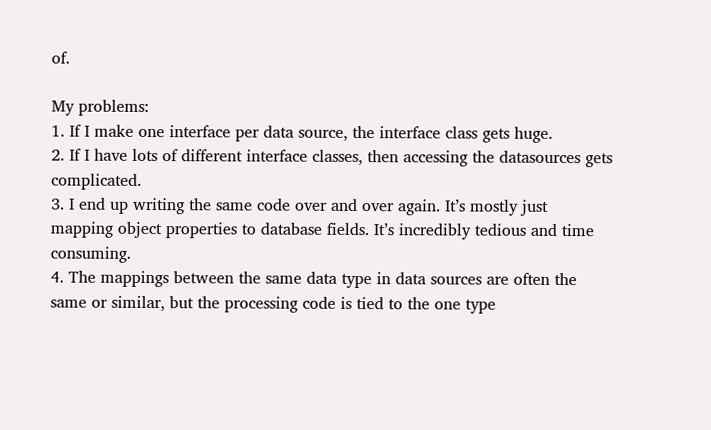of.

My problems:
1. If I make one interface per data source, the interface class gets huge.
2. If I have lots of different interface classes, then accessing the datasources gets complicated.
3. I end up writing the same code over and over again. It’s mostly just mapping object properties to database fields. It’s incredibly tedious and time consuming.
4. The mappings between the same data type in data sources are often the same or similar, but the processing code is tied to the one type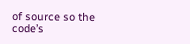of source so the code’s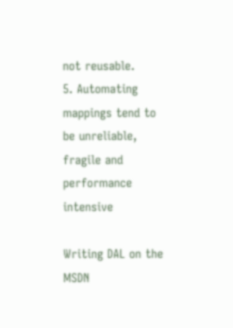not reusable.
5. Automating mappings tend to be unreliable, fragile and performance intensive

Writing DAL on the MSDN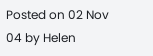Posted on 02 Nov 04 by Helen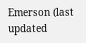Emerson (last updated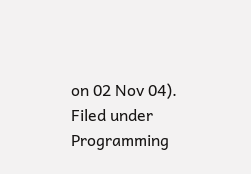on 02 Nov 04).
Filed under Programming